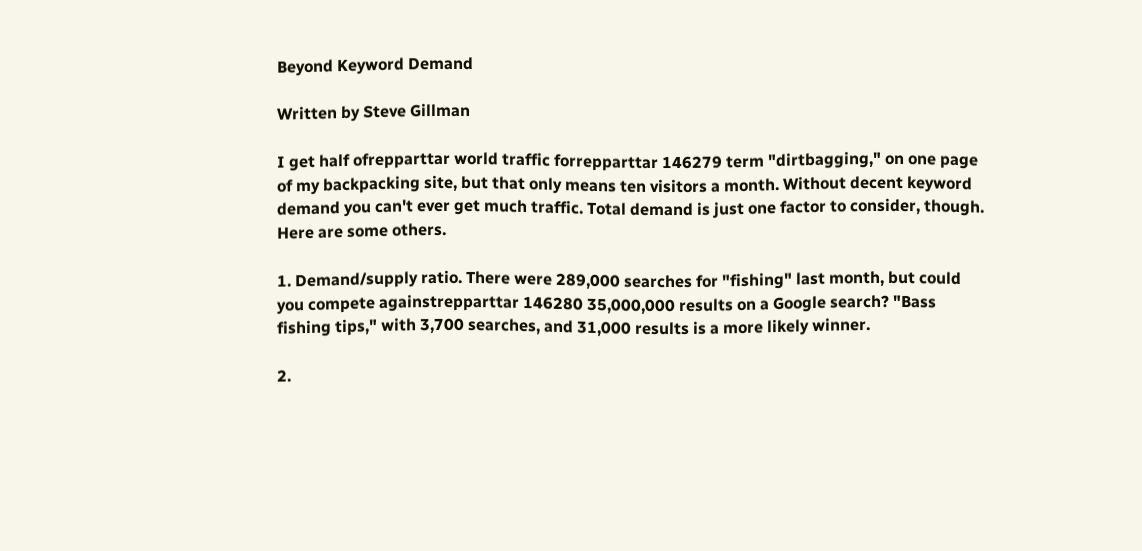Beyond Keyword Demand

Written by Steve Gillman

I get half ofrepparttar world traffic forrepparttar 146279 term "dirtbagging," on one page of my backpacking site, but that only means ten visitors a month. Without decent keyword demand you can't ever get much traffic. Total demand is just one factor to consider, though. Here are some others.

1. Demand/supply ratio. There were 289,000 searches for "fishing" last month, but could you compete againstrepparttar 146280 35,000,000 results on a Google search? "Bass fishing tips," with 3,700 searches, and 31,000 results is a more likely winner.

2.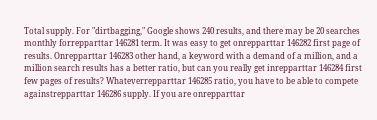Total supply. For "dirtbagging," Google shows 240 results, and there may be 20 searches monthly forrepparttar 146281 term. It was easy to get onrepparttar 146282 first page of results. Onrepparttar 146283 other hand, a keyword with a demand of a million, and a million search results has a better ratio, but can you really get inrepparttar 146284 first few pages of results? Whateverrepparttar 146285 ratio, you have to be able to compete againstrepparttar 146286 supply. If you are onrepparttar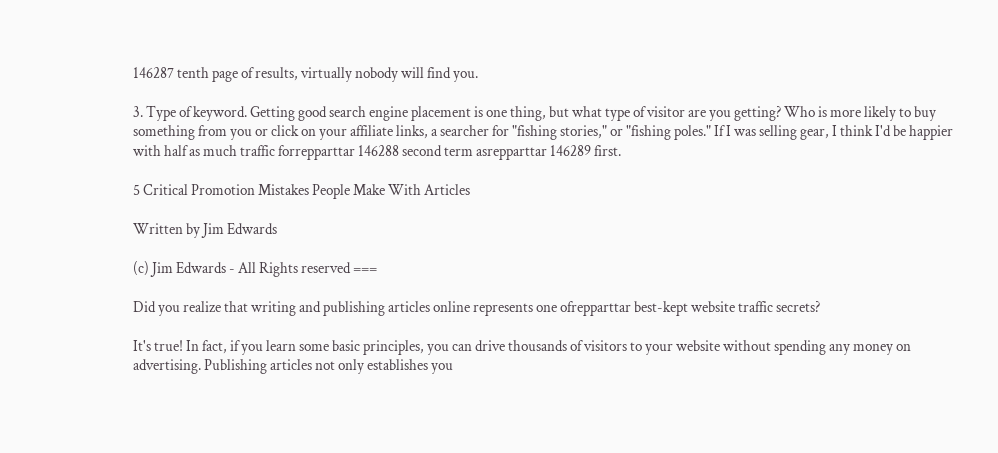146287 tenth page of results, virtually nobody will find you.

3. Type of keyword. Getting good search engine placement is one thing, but what type of visitor are you getting? Who is more likely to buy something from you or click on your affiliate links, a searcher for "fishing stories," or "fishing poles." If I was selling gear, I think I'd be happier with half as much traffic forrepparttar 146288 second term asrepparttar 146289 first.

5 Critical Promotion Mistakes People Make With Articles

Written by Jim Edwards

(c) Jim Edwards - All Rights reserved ===

Did you realize that writing and publishing articles online represents one ofrepparttar best-kept website traffic secrets?

It's true! In fact, if you learn some basic principles, you can drive thousands of visitors to your website without spending any money on advertising. Publishing articles not only establishes you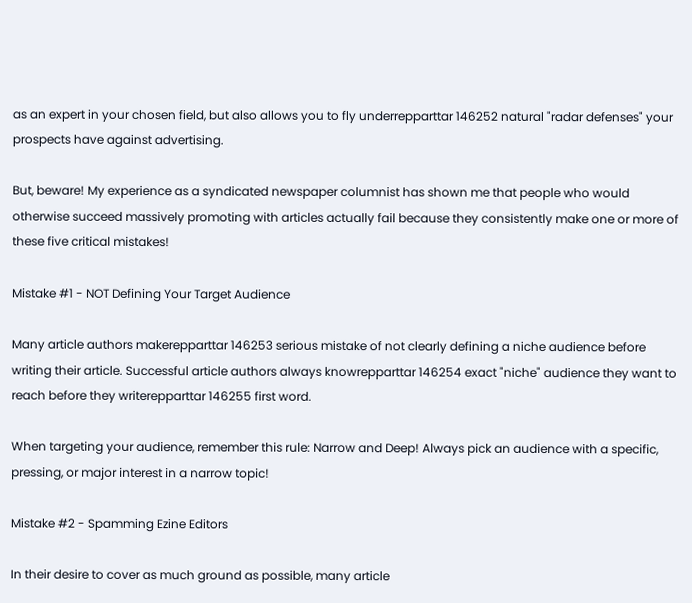as an expert in your chosen field, but also allows you to fly underrepparttar 146252 natural "radar defenses" your prospects have against advertising.

But, beware! My experience as a syndicated newspaper columnist has shown me that people who would otherwise succeed massively promoting with articles actually fail because they consistently make one or more of these five critical mistakes!

Mistake #1 - NOT Defining Your Target Audience

Many article authors makerepparttar 146253 serious mistake of not clearly defining a niche audience before writing their article. Successful article authors always knowrepparttar 146254 exact "niche" audience they want to reach before they writerepparttar 146255 first word.

When targeting your audience, remember this rule: Narrow and Deep! Always pick an audience with a specific, pressing, or major interest in a narrow topic!

Mistake #2 - Spamming Ezine Editors

In their desire to cover as much ground as possible, many article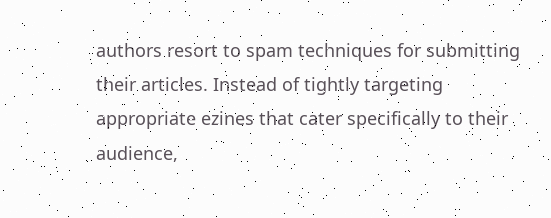authors resort to spam techniques for submitting their articles. Instead of tightly targeting appropriate ezines that cater specifically to their audience,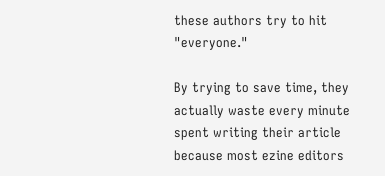these authors try to hit "everyone."

By trying to save time, they actually waste every minute spent writing their article because most ezine editors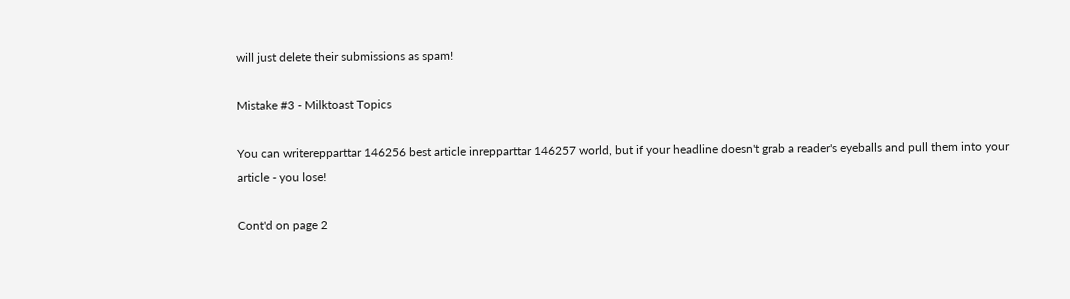will just delete their submissions as spam!

Mistake #3 - Milktoast Topics

You can writerepparttar 146256 best article inrepparttar 146257 world, but if your headline doesn't grab a reader's eyeballs and pull them into your article - you lose!

Cont'd on page 2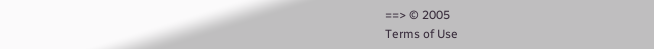==> © 2005
Terms of Use